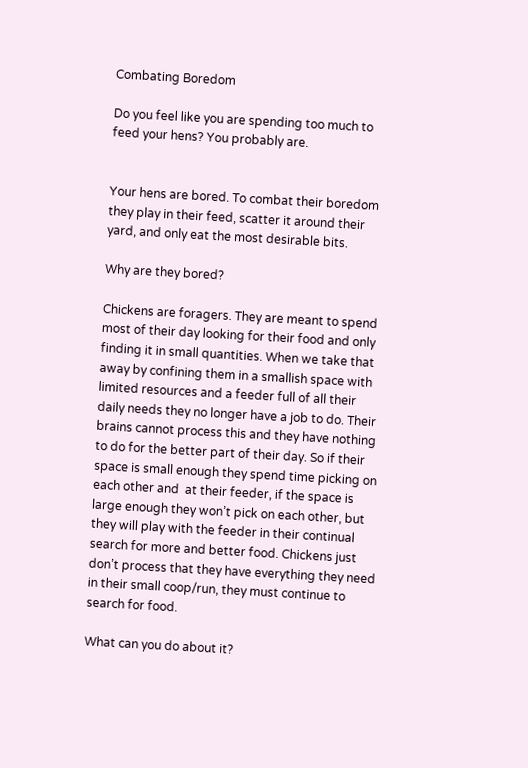Combating Boredom

Do you feel like you are spending too much to feed your hens? You probably are.


Your hens are bored. To combat their boredom they play in their feed, scatter it around their yard, and only eat the most desirable bits.

Why are they bored?

Chickens are foragers. They are meant to spend most of their day looking for their food and only finding it in small quantities. When we take that away by confining them in a smallish space with limited resources and a feeder full of all their daily needs they no longer have a job to do. Their brains cannot process this and they have nothing to do for the better part of their day. So if their space is small enough they spend time picking on each other and  at their feeder, if the space is large enough they won’t pick on each other, but they will play with the feeder in their continual search for more and better food. Chickens just don’t process that they have everything they need in their small coop/run, they must continue to search for food.

What can you do about it?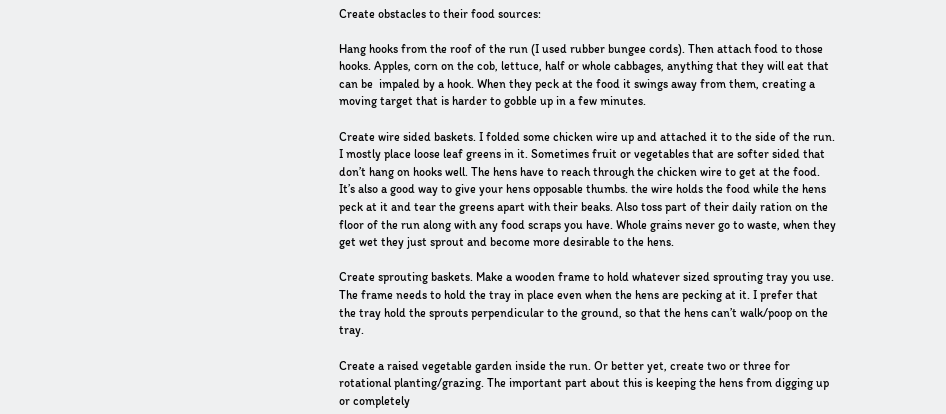Create obstacles to their food sources:

Hang hooks from the roof of the run (I used rubber bungee cords). Then attach food to those hooks. Apples, corn on the cob, lettuce, half or whole cabbages, anything that they will eat that can be  impaled by a hook. When they peck at the food it swings away from them, creating a moving target that is harder to gobble up in a few minutes.

Create wire sided baskets. I folded some chicken wire up and attached it to the side of the run. I mostly place loose leaf greens in it. Sometimes fruit or vegetables that are softer sided that don’t hang on hooks well. The hens have to reach through the chicken wire to get at the food. It’s also a good way to give your hens opposable thumbs. the wire holds the food while the hens peck at it and tear the greens apart with their beaks. Also toss part of their daily ration on the floor of the run along with any food scraps you have. Whole grains never go to waste, when they get wet they just sprout and become more desirable to the hens.

Create sprouting baskets. Make a wooden frame to hold whatever sized sprouting tray you use. The frame needs to hold the tray in place even when the hens are pecking at it. I prefer that the tray hold the sprouts perpendicular to the ground, so that the hens can’t walk/poop on the tray.

Create a raised vegetable garden inside the run. Or better yet, create two or three for rotational planting/grazing. The important part about this is keeping the hens from digging up or completely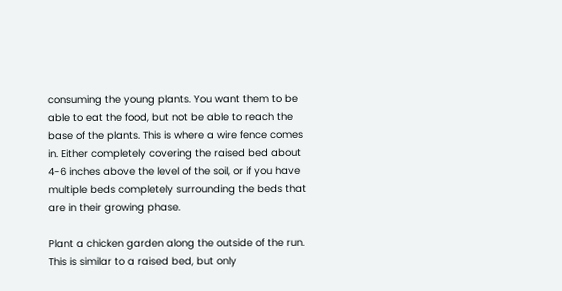consuming the young plants. You want them to be able to eat the food, but not be able to reach the base of the plants. This is where a wire fence comes in. Either completely covering the raised bed about 4-6 inches above the level of the soil, or if you have multiple beds completely surrounding the beds that are in their growing phase.

Plant a chicken garden along the outside of the run. This is similar to a raised bed, but only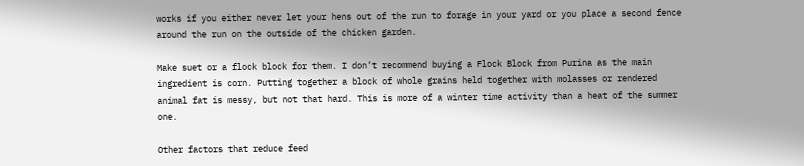works if you either never let your hens out of the run to forage in your yard or you place a second fence around the run on the outside of the chicken garden.

Make suet or a flock block for them. I don’t recommend buying a Flock Block from Purina as the main ingredient is corn. Putting together a block of whole grains held together with molasses or rendered animal fat is messy, but not that hard. This is more of a winter time activity than a heat of the summer one.

Other factors that reduce feed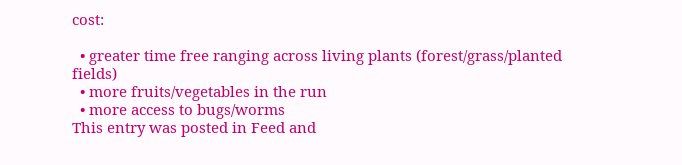cost:

  • greater time free ranging across living plants (forest/grass/planted fields)
  • more fruits/vegetables in the run
  • more access to bugs/worms
This entry was posted in Feed and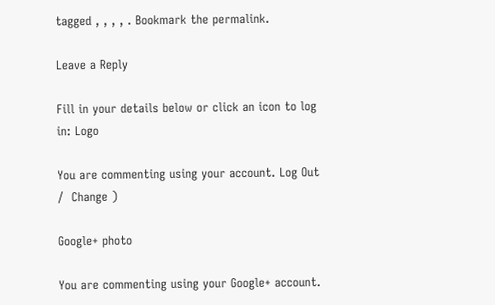tagged , , , , . Bookmark the permalink.

Leave a Reply

Fill in your details below or click an icon to log in: Logo

You are commenting using your account. Log Out /  Change )

Google+ photo

You are commenting using your Google+ account.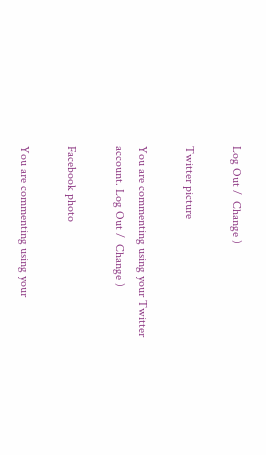Log Out /  Change )

Twitter picture

You are commenting using your Twitter account. Log Out /  Change )

Facebook photo

You are commenting using your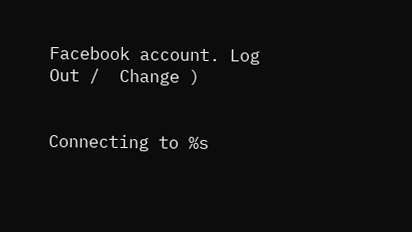Facebook account. Log Out /  Change )


Connecting to %s